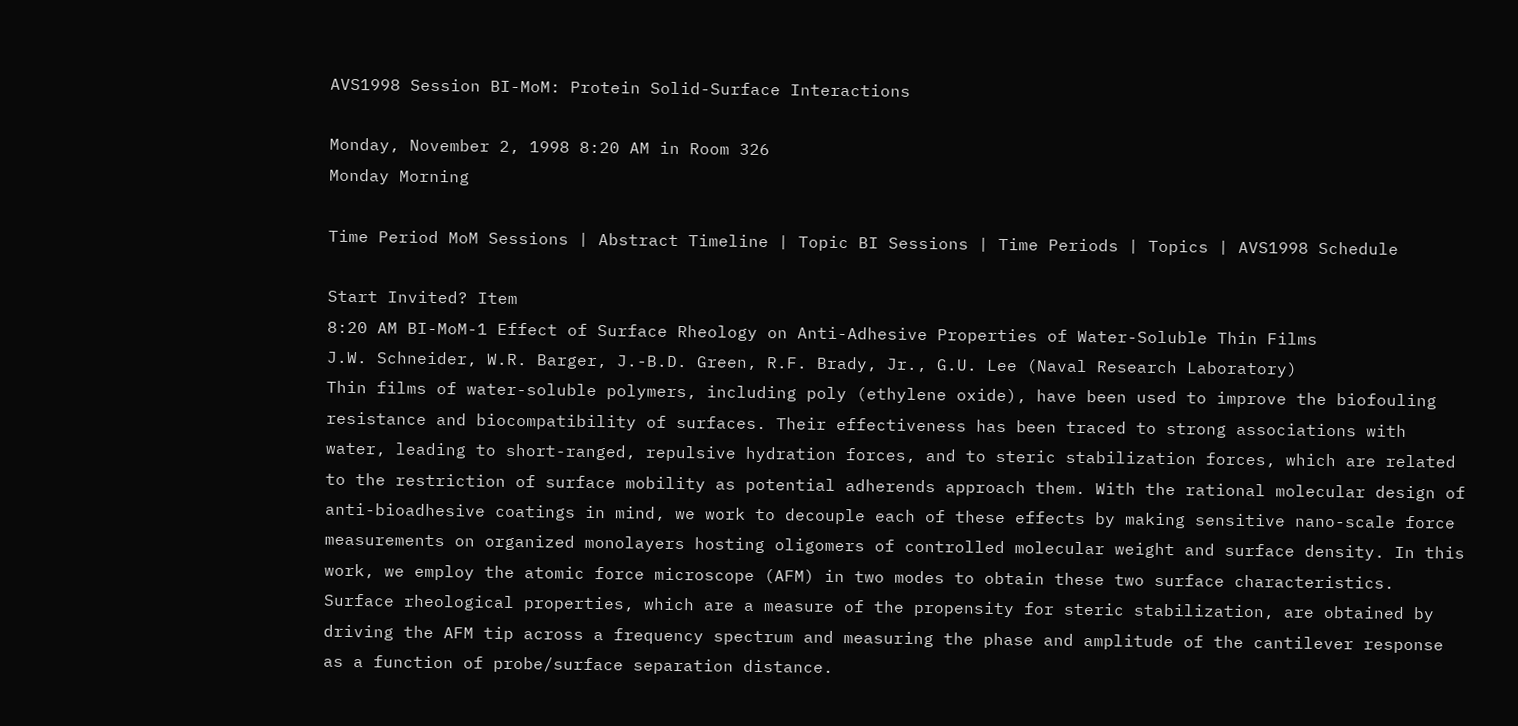AVS1998 Session BI-MoM: Protein Solid-Surface Interactions

Monday, November 2, 1998 8:20 AM in Room 326
Monday Morning

Time Period MoM Sessions | Abstract Timeline | Topic BI Sessions | Time Periods | Topics | AVS1998 Schedule

Start Invited? Item
8:20 AM BI-MoM-1 Effect of Surface Rheology on Anti-Adhesive Properties of Water-Soluble Thin Films
J.W. Schneider, W.R. Barger, J.-B.D. Green, R.F. Brady, Jr., G.U. Lee (Naval Research Laboratory)
Thin films of water-soluble polymers, including poly (ethylene oxide), have been used to improve the biofouling resistance and biocompatibility of surfaces. Their effectiveness has been traced to strong associations with water, leading to short-ranged, repulsive hydration forces, and to steric stabilization forces, which are related to the restriction of surface mobility as potential adherends approach them. With the rational molecular design of anti-bioadhesive coatings in mind, we work to decouple each of these effects by making sensitive nano-scale force measurements on organized monolayers hosting oligomers of controlled molecular weight and surface density. In this work, we employ the atomic force microscope (AFM) in two modes to obtain these two surface characteristics. Surface rheological properties, which are a measure of the propensity for steric stabilization, are obtained by driving the AFM tip across a frequency spectrum and measuring the phase and amplitude of the cantilever response as a function of probe/surface separation distance.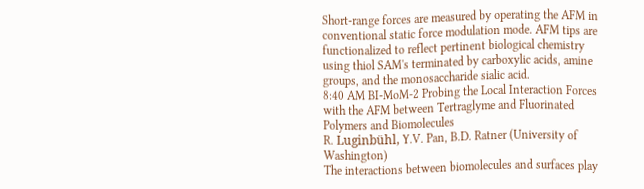Short-range forces are measured by operating the AFM in conventional static force modulation mode. AFM tips are functionalized to reflect pertinent biological chemistry using thiol SAM's terminated by carboxylic acids, amine groups, and the monosaccharide sialic acid.
8:40 AM BI-MoM-2 Probing the Local Interaction Forces with the AFM between Tertraglyme and Fluorinated Polymers and Biomolecules
R. Luginbühl, Y.V. Pan, B.D. Ratner (University of Washington)
The interactions between biomolecules and surfaces play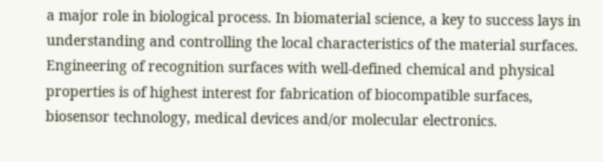a major role in biological process. In biomaterial science, a key to success lays in understanding and controlling the local characteristics of the material surfaces. Engineering of recognition surfaces with well-defined chemical and physical properties is of highest interest for fabrication of biocompatible surfaces, biosensor technology, medical devices and/or molecular electronics.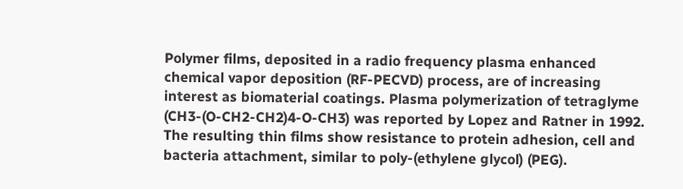Polymer films, deposited in a radio frequency plasma enhanced chemical vapor deposition (RF-PECVD) process, are of increasing interest as biomaterial coatings. Plasma polymerization of tetraglyme (CH3-(O-CH2-CH2)4-O-CH3) was reported by Lopez and Ratner in 1992. The resulting thin films show resistance to protein adhesion, cell and bacteria attachment, similar to poly-(ethylene glycol) (PEG).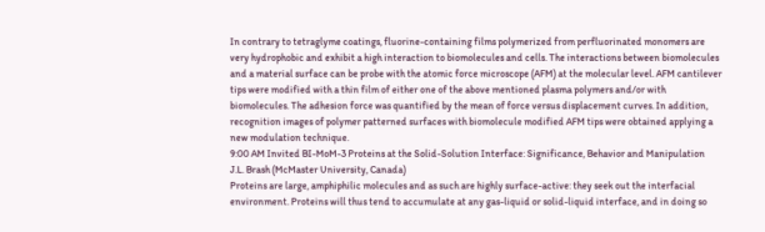In contrary to tetraglyme coatings, fluorine-containing films polymerized from perfluorinated monomers are very hydrophobic and exhibit a high interaction to biomolecules and cells. The interactions between biomolecules and a material surface can be probe with the atomic force microscope (AFM) at the molecular level. AFM cantilever tips were modified with a thin film of either one of the above mentioned plasma polymers and/or with biomolecules. The adhesion force was quantified by the mean of force versus displacement curves. In addition, recognition images of polymer patterned surfaces with biomolecule modified AFM tips were obtained applying a new modulation technique.
9:00 AM Invited BI-MoM-3 Proteins at the Solid-Solution Interface: Significance, Behavior and Manipulation
J.L. Brash (McMaster University, Canada)
Proteins are large, amphiphilic molecules and as such are highly surface-active: they seek out the interfacial environment. Proteins will thus tend to accumulate at any gas-liquid or solid-liquid interface, and in doing so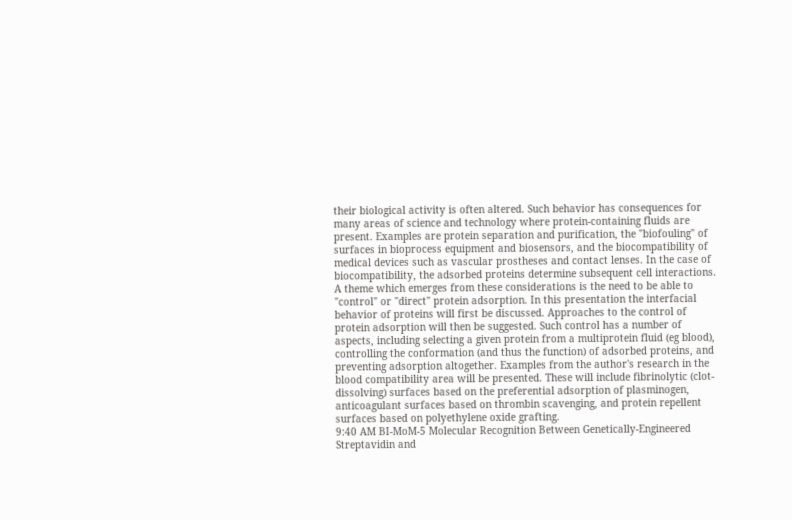their biological activity is often altered. Such behavior has consequences for many areas of science and technology where protein-containing fluids are present. Examples are protein separation and purification, the "biofouling" of surfaces in bioprocess equipment and biosensors, and the biocompatibility of medical devices such as vascular prostheses and contact lenses. In the case of biocompatibility, the adsorbed proteins determine subsequent cell interactions. A theme which emerges from these considerations is the need to be able to "control" or "direct" protein adsorption. In this presentation the interfacial behavior of proteins will first be discussed. Approaches to the control of protein adsorption will then be suggested. Such control has a number of aspects, including selecting a given protein from a multiprotein fluid (eg blood), controlling the conformation (and thus the function) of adsorbed proteins, and preventing adsorption altogether. Examples from the author's research in the blood compatibility area will be presented. These will include fibrinolytic (clot-dissolving) surfaces based on the preferential adsorption of plasminogen, anticoagulant surfaces based on thrombin scavenging, and protein repellent surfaces based on polyethylene oxide grafting.
9:40 AM BI-MoM-5 Molecular Recognition Between Genetically-Engineered Streptavidin and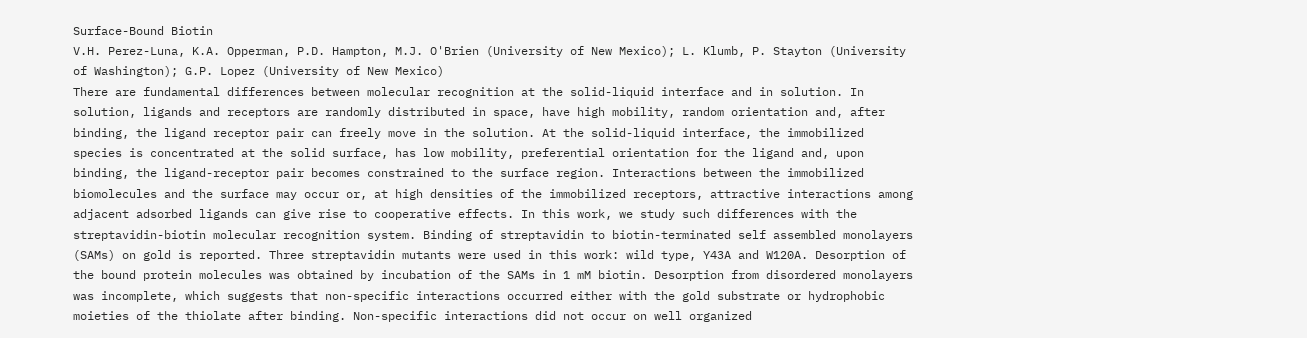Surface-Bound Biotin
V.H. Perez-Luna, K.A. Opperman, P.D. Hampton, M.J. O'Brien (University of New Mexico); L. Klumb, P. Stayton (University of Washington); G.P. Lopez (University of New Mexico)
There are fundamental differences between molecular recognition at the solid-liquid interface and in solution. In solution, ligands and receptors are randomly distributed in space, have high mobility, random orientation and, after binding, the ligand receptor pair can freely move in the solution. At the solid-liquid interface, the immobilized species is concentrated at the solid surface, has low mobility, preferential orientation for the ligand and, upon binding, the ligand-receptor pair becomes constrained to the surface region. Interactions between the immobilized biomolecules and the surface may occur or, at high densities of the immobilized receptors, attractive interactions among adjacent adsorbed ligands can give rise to cooperative effects. In this work, we study such differences with the streptavidin-biotin molecular recognition system. Binding of streptavidin to biotin-terminated self assembled monolayers (SAMs) on gold is reported. Three streptavidin mutants were used in this work: wild type, Y43A and W120A. Desorption of the bound protein molecules was obtained by incubation of the SAMs in 1 mM biotin. Desorption from disordered monolayers was incomplete, which suggests that non-specific interactions occurred either with the gold substrate or hydrophobic moieties of the thiolate after binding. Non-specific interactions did not occur on well organized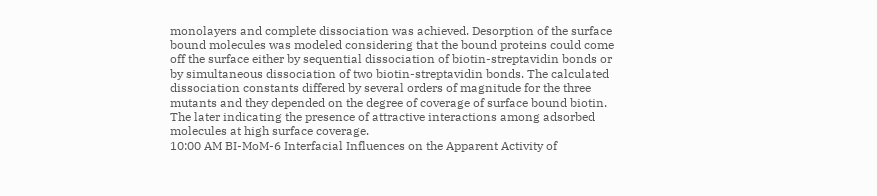monolayers and complete dissociation was achieved. Desorption of the surface bound molecules was modeled considering that the bound proteins could come off the surface either by sequential dissociation of biotin-streptavidin bonds or by simultaneous dissociation of two biotin-streptavidin bonds. The calculated dissociation constants differed by several orders of magnitude for the three mutants and they depended on the degree of coverage of surface bound biotin. The later indicating the presence of attractive interactions among adsorbed molecules at high surface coverage.
10:00 AM BI-MoM-6 Interfacial Influences on the Apparent Activity of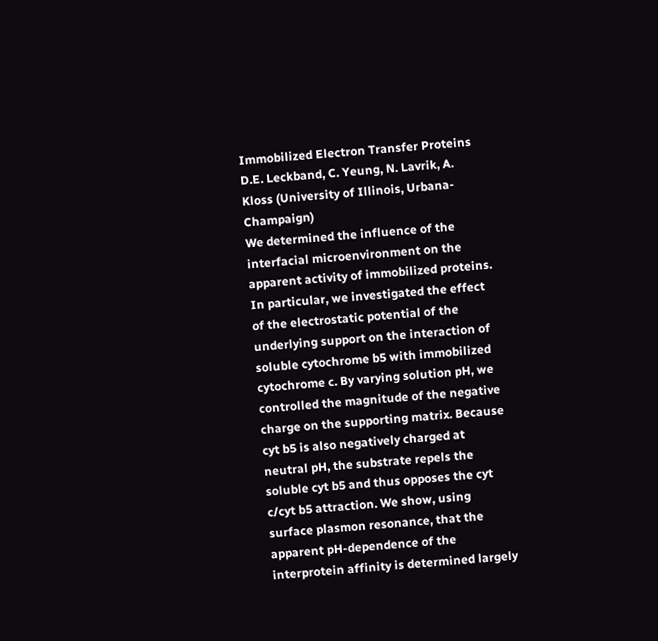Immobilized Electron Transfer Proteins
D.E. Leckband, C. Yeung, N. Lavrik, A. Kloss (University of Illinois, Urbana-Champaign)
We determined the influence of the interfacial microenvironment on the apparent activity of immobilized proteins. In particular, we investigated the effect of the electrostatic potential of the underlying support on the interaction of soluble cytochrome b5 with immobilized cytochrome c. By varying solution pH, we controlled the magnitude of the negative charge on the supporting matrix. Because cyt b5 is also negatively charged at neutral pH, the substrate repels the soluble cyt b5 and thus opposes the cyt c/cyt b5 attraction. We show, using surface plasmon resonance, that the apparent pH-dependence of the interprotein affinity is determined largely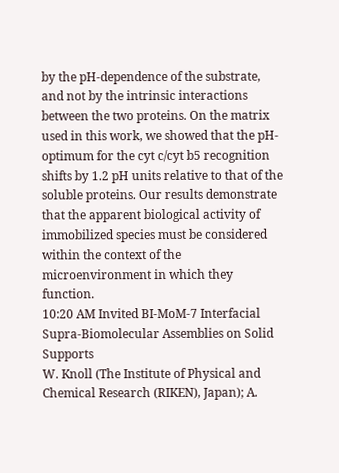by the pH-dependence of the substrate, and not by the intrinsic interactions between the two proteins. On the matrix used in this work, we showed that the pH-optimum for the cyt c/cyt b5 recognition shifts by 1.2 pH units relative to that of the soluble proteins. Our results demonstrate that the apparent biological activity of immobilized species must be considered within the context of the microenvironment in which they function.
10:20 AM Invited BI-MoM-7 Interfacial Supra-Biomolecular Assemblies on Solid Supports
W. Knoll (The Institute of Physical and Chemical Research (RIKEN), Japan); A.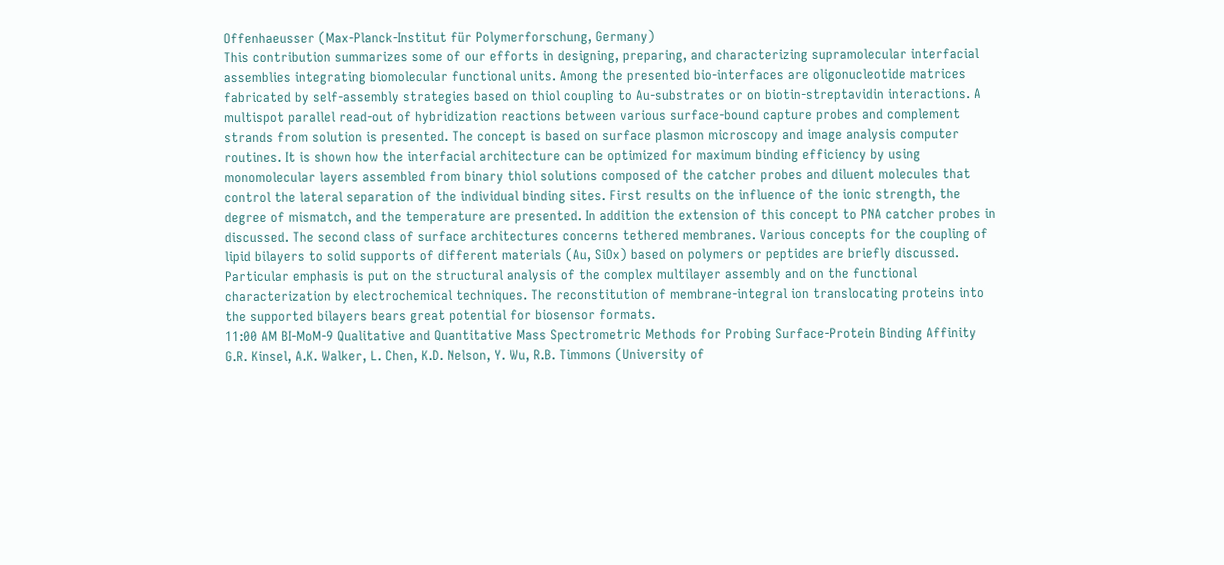Offenhaeusser (Max-Planck-Institut für Polymerforschung, Germany)
This contribution summarizes some of our efforts in designing, preparing, and characterizing supramolecular interfacial assemblies integrating biomolecular functional units. Among the presented bio-interfaces are oligonucleotide matrices fabricated by self-assembly strategies based on thiol coupling to Au-substrates or on biotin-streptavidin interactions. A multispot parallel read-out of hybridization reactions between various surface-bound capture probes and complement strands from solution is presented. The concept is based on surface plasmon microscopy and image analysis computer routines. It is shown how the interfacial architecture can be optimized for maximum binding efficiency by using monomolecular layers assembled from binary thiol solutions composed of the catcher probes and diluent molecules that control the lateral separation of the individual binding sites. First results on the influence of the ionic strength, the degree of mismatch, and the temperature are presented. In addition the extension of this concept to PNA catcher probes in discussed. The second class of surface architectures concerns tethered membranes. Various concepts for the coupling of lipid bilayers to solid supports of different materials (Au, SiOx) based on polymers or peptides are briefly discussed. Particular emphasis is put on the structural analysis of the complex multilayer assembly and on the functional characterization by electrochemical techniques. The reconstitution of membrane-integral ion translocating proteins into the supported bilayers bears great potential for biosensor formats.
11:00 AM BI-MoM-9 Qualitative and Quantitative Mass Spectrometric Methods for Probing Surface-Protein Binding Affinity
G.R. Kinsel, A.K. Walker, L. Chen, K.D. Nelson, Y. Wu, R.B. Timmons (University of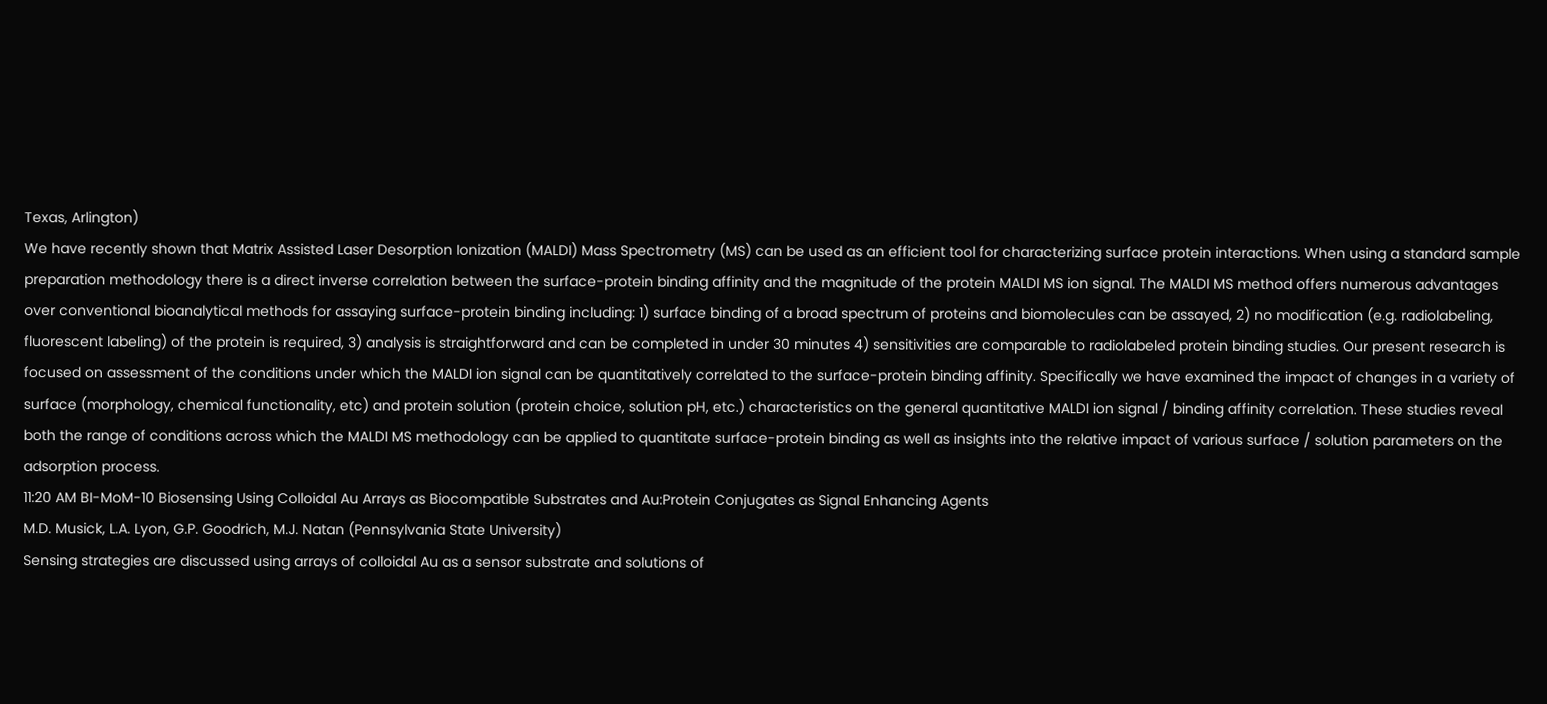Texas, Arlington)
We have recently shown that Matrix Assisted Laser Desorption Ionization (MALDI) Mass Spectrometry (MS) can be used as an efficient tool for characterizing surface protein interactions. When using a standard sample preparation methodology there is a direct inverse correlation between the surface-protein binding affinity and the magnitude of the protein MALDI MS ion signal. The MALDI MS method offers numerous advantages over conventional bioanalytical methods for assaying surface-protein binding including: 1) surface binding of a broad spectrum of proteins and biomolecules can be assayed, 2) no modification (e.g. radiolabeling, fluorescent labeling) of the protein is required, 3) analysis is straightforward and can be completed in under 30 minutes 4) sensitivities are comparable to radiolabeled protein binding studies. Our present research is focused on assessment of the conditions under which the MALDI ion signal can be quantitatively correlated to the surface-protein binding affinity. Specifically we have examined the impact of changes in a variety of surface (morphology, chemical functionality, etc) and protein solution (protein choice, solution pH, etc.) characteristics on the general quantitative MALDI ion signal / binding affinity correlation. These studies reveal both the range of conditions across which the MALDI MS methodology can be applied to quantitate surface-protein binding as well as insights into the relative impact of various surface / solution parameters on the adsorption process.
11:20 AM BI-MoM-10 Biosensing Using Colloidal Au Arrays as Biocompatible Substrates and Au:Protein Conjugates as Signal Enhancing Agents
M.D. Musick, L.A. Lyon, G.P. Goodrich, M.J. Natan (Pennsylvania State University)
Sensing strategies are discussed using arrays of colloidal Au as a sensor substrate and solutions of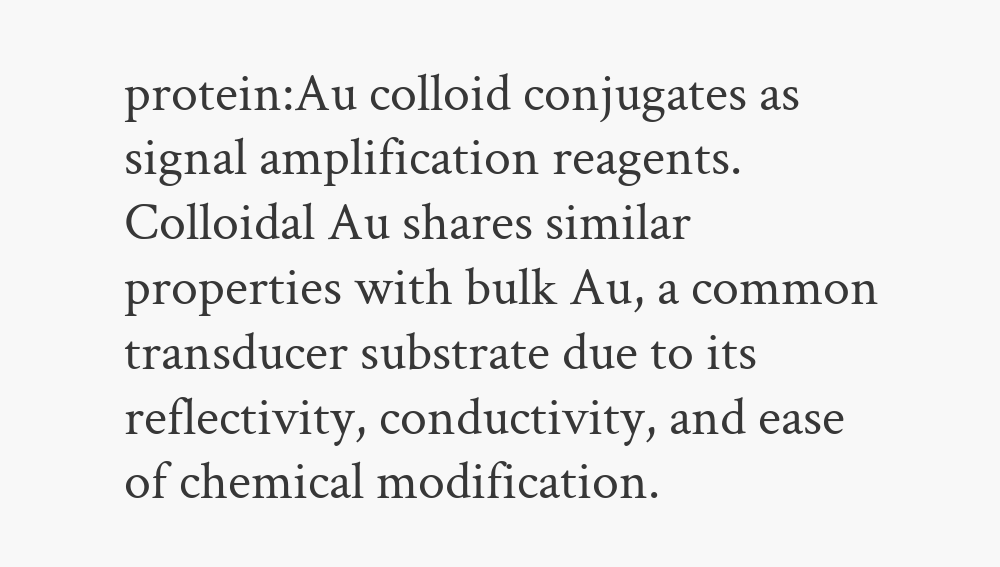protein:Au colloid conjugates as signal amplification reagents. Colloidal Au shares similar properties with bulk Au, a common transducer substrate due to its reflectivity, conductivity, and ease of chemical modification.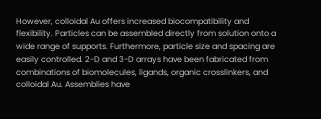However, colloidal Au offers increased biocompatibility and flexibility. Particles can be assembled directly from solution onto a wide range of supports. Furthermore, particle size and spacing are easily controlled. 2-D and 3-D arrays have been fabricated from combinations of biomolecules, ligands, organic crosslinkers, and colloidal Au. Assemblies have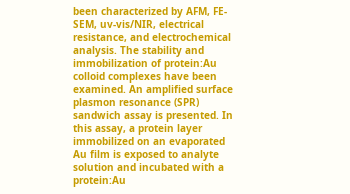been characterized by AFM, FE-SEM, uv-vis/NIR, electrical resistance, and electrochemical analysis. The stability and immobilization of protein:Au colloid complexes have been examined. An amplified surface plasmon resonance (SPR) sandwich assay is presented. In this assay, a protein layer immobilized on an evaporated Au film is exposed to analyte solution and incubated with a protein:Au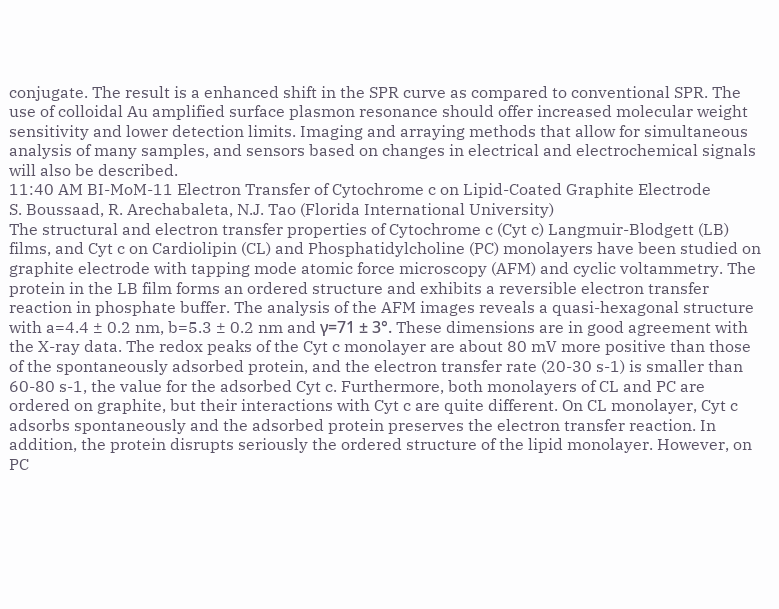conjugate. The result is a enhanced shift in the SPR curve as compared to conventional SPR. The use of colloidal Au amplified surface plasmon resonance should offer increased molecular weight sensitivity and lower detection limits. Imaging and arraying methods that allow for simultaneous analysis of many samples, and sensors based on changes in electrical and electrochemical signals will also be described.
11:40 AM BI-MoM-11 Electron Transfer of Cytochrome c on Lipid-Coated Graphite Electrode
S. Boussaad, R. Arechabaleta, N.J. Tao (Florida International University)
The structural and electron transfer properties of Cytochrome c (Cyt c) Langmuir-Blodgett (LB) films, and Cyt c on Cardiolipin (CL) and Phosphatidylcholine (PC) monolayers have been studied on graphite electrode with tapping mode atomic force microscopy (AFM) and cyclic voltammetry. The protein in the LB film forms an ordered structure and exhibits a reversible electron transfer reaction in phosphate buffer. The analysis of the AFM images reveals a quasi-hexagonal structure with a=4.4 ± 0.2 nm, b=5.3 ± 0.2 nm and γ=71 ± 3°. These dimensions are in good agreement with the X-ray data. The redox peaks of the Cyt c monolayer are about 80 mV more positive than those of the spontaneously adsorbed protein, and the electron transfer rate (20-30 s-1) is smaller than 60-80 s-1, the value for the adsorbed Cyt c. Furthermore, both monolayers of CL and PC are ordered on graphite, but their interactions with Cyt c are quite different. On CL monolayer, Cyt c adsorbs spontaneously and the adsorbed protein preserves the electron transfer reaction. In addition, the protein disrupts seriously the ordered structure of the lipid monolayer. However, on PC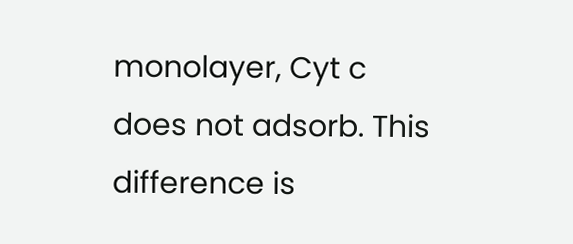monolayer, Cyt c does not adsorb. This difference is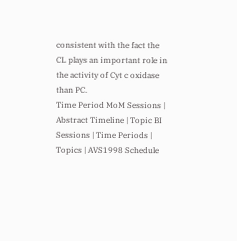consistent with the fact the CL plays an important role in the activity of Cyt c oxidase than PC.
Time Period MoM Sessions | Abstract Timeline | Topic BI Sessions | Time Periods | Topics | AVS1998 Schedule